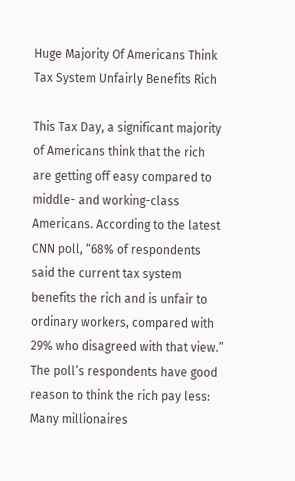Huge Majority Of Americans Think Tax System Unfairly Benefits Rich

This Tax Day, a significant majority of Americans think that the rich are getting off easy compared to middle- and working-class Americans. According to the latest CNN poll, “68% of respondents said the current tax system benefits the rich and is unfair to ordinary workers, compared with 29% who disagreed with that view.” The poll’s respondents have good reason to think the rich pay less: Many millionaires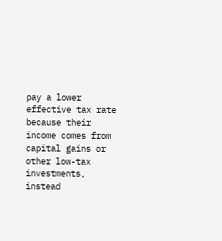pay a lower effective tax rate because their income comes from capital gains or other low-tax investments, instead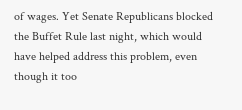of wages. Yet Senate Republicans blocked the Buffet Rule last night, which would have helped address this problem, even though it too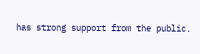has strong support from the public.